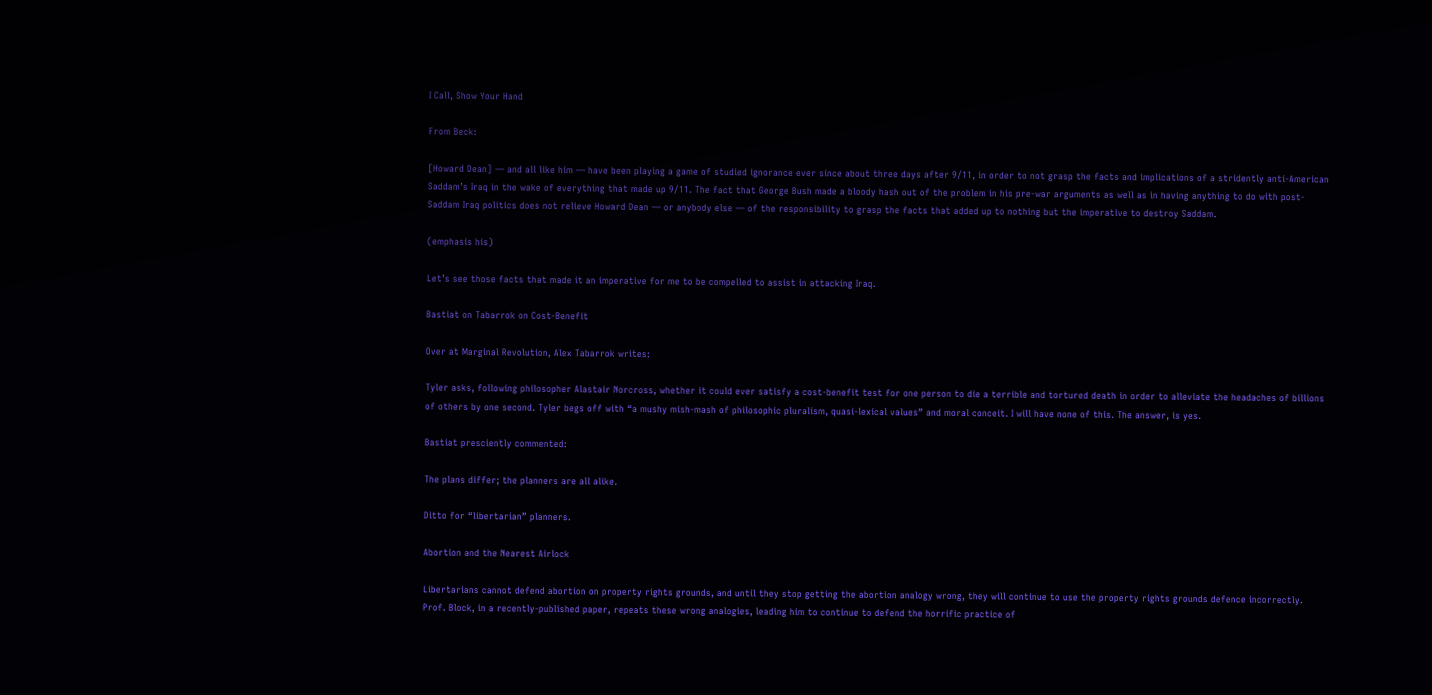I Call, Show Your Hand

From Beck:

[Howard Dean] — and all like him — have been playing a game of studied ignorance ever since about three days after 9/11, in order to not grasp the facts and implications of a stridently anti-American Saddam’s Iraq in the wake of everything that made up 9/11. The fact that George Bush made a bloody hash out of the problem in his pre-war arguments as well as in having anything to do with post-Saddam Iraq politics does not relieve Howard Dean — or anybody else — of the responsibility to grasp the facts that added up to nothing but the imperative to destroy Saddam.

(emphasis his)

Let’s see those facts that made it an imperative for me to be compelled to assist in attacking Iraq.

Bastiat on Tabarrok on Cost-Benefit

Over at Marginal Revolution, Alex Tabarrok writes:

Tyler asks, following philosopher Alastair Norcross, whether it could ever satisfy a cost-benefit test for one person to die a terrible and tortured death in order to alleviate the headaches of billions of others by one second. Tyler begs off with “a mushy mish-mash of philosophic pluralism, quasi-lexical values” and moral conceit. I will have none of this. The answer, is yes.

Bastiat presciently commented:

The plans differ; the planners are all alike.

Ditto for “libertarian” planners.

Abortion and the Nearest Airlock

Libertarians cannot defend abortion on property rights grounds, and until they stop getting the abortion analogy wrong, they will continue to use the property rights grounds defence incorrectly. Prof. Block, in a recently-published paper, repeats these wrong analogies, leading him to continue to defend the horrific practice of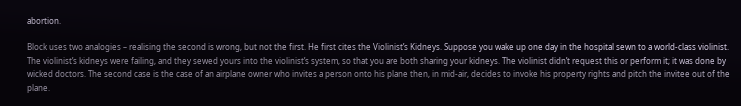abortion.

Block uses two analogies – realising the second is wrong, but not the first. He first cites the Violinist’s Kidneys. Suppose you wake up one day in the hospital sewn to a world-class violinist. The violinist’s kidneys were failing, and they sewed yours into the violinist’s system, so that you are both sharing your kidneys. The violinist didn’t request this or perform it; it was done by wicked doctors. The second case is the case of an airplane owner who invites a person onto his plane then, in mid-air, decides to invoke his property rights and pitch the invitee out of the plane.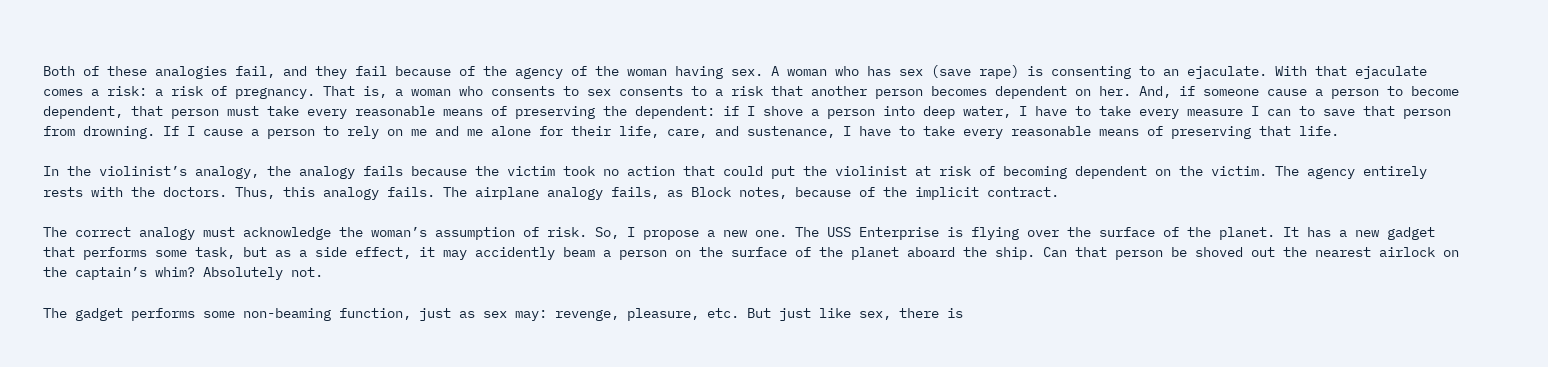Both of these analogies fail, and they fail because of the agency of the woman having sex. A woman who has sex (save rape) is consenting to an ejaculate. With that ejaculate comes a risk: a risk of pregnancy. That is, a woman who consents to sex consents to a risk that another person becomes dependent on her. And, if someone cause a person to become dependent, that person must take every reasonable means of preserving the dependent: if I shove a person into deep water, I have to take every measure I can to save that person from drowning. If I cause a person to rely on me and me alone for their life, care, and sustenance, I have to take every reasonable means of preserving that life.

In the violinist’s analogy, the analogy fails because the victim took no action that could put the violinist at risk of becoming dependent on the victim. The agency entirely rests with the doctors. Thus, this analogy fails. The airplane analogy fails, as Block notes, because of the implicit contract.

The correct analogy must acknowledge the woman’s assumption of risk. So, I propose a new one. The USS Enterprise is flying over the surface of the planet. It has a new gadget that performs some task, but as a side effect, it may accidently beam a person on the surface of the planet aboard the ship. Can that person be shoved out the nearest airlock on the captain’s whim? Absolutely not.

The gadget performs some non-beaming function, just as sex may: revenge, pleasure, etc. But just like sex, there is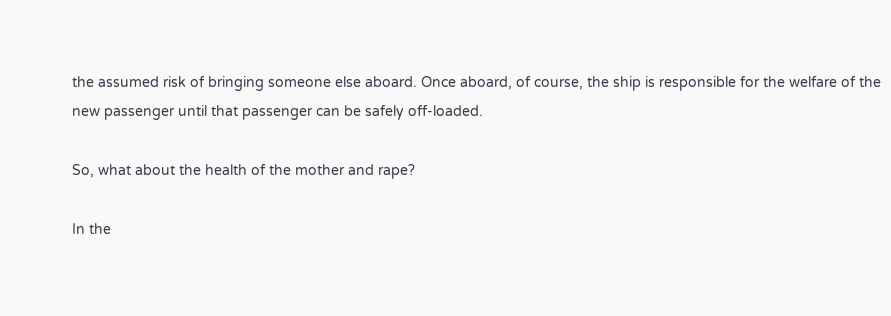the assumed risk of bringing someone else aboard. Once aboard, of course, the ship is responsible for the welfare of the new passenger until that passenger can be safely off-loaded.

So, what about the health of the mother and rape?

In the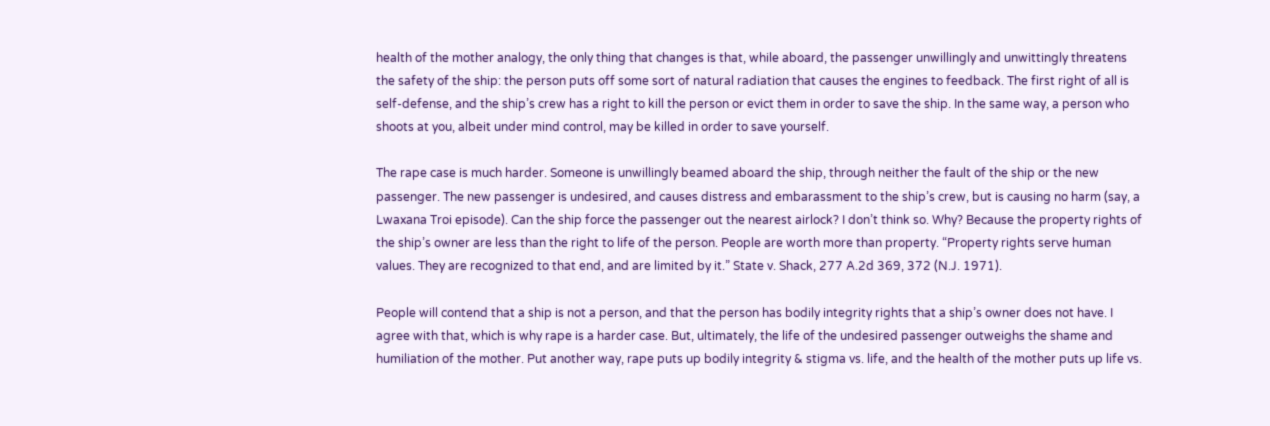health of the mother analogy, the only thing that changes is that, while aboard, the passenger unwillingly and unwittingly threatens the safety of the ship: the person puts off some sort of natural radiation that causes the engines to feedback. The first right of all is self-defense, and the ship’s crew has a right to kill the person or evict them in order to save the ship. In the same way, a person who shoots at you, albeit under mind control, may be killed in order to save yourself.

The rape case is much harder. Someone is unwillingly beamed aboard the ship, through neither the fault of the ship or the new passenger. The new passenger is undesired, and causes distress and embarassment to the ship’s crew, but is causing no harm (say, a Lwaxana Troi episode). Can the ship force the passenger out the nearest airlock? I don’t think so. Why? Because the property rights of the ship’s owner are less than the right to life of the person. People are worth more than property. “Property rights serve human values. They are recognized to that end, and are limited by it.” State v. Shack, 277 A.2d 369, 372 (N.J. 1971).

People will contend that a ship is not a person, and that the person has bodily integrity rights that a ship’s owner does not have. I agree with that, which is why rape is a harder case. But, ultimately, the life of the undesired passenger outweighs the shame and humiliation of the mother. Put another way, rape puts up bodily integrity & stigma vs. life, and the health of the mother puts up life vs.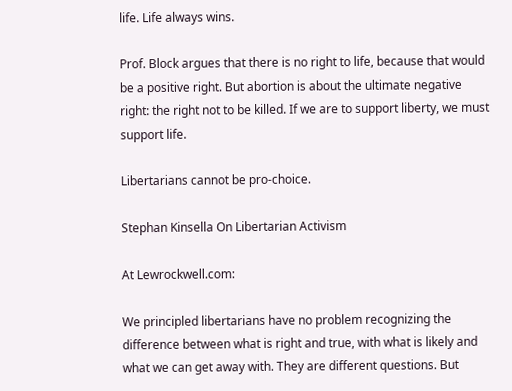life. Life always wins.

Prof. Block argues that there is no right to life, because that would be a positive right. But abortion is about the ultimate negative right: the right not to be killed. If we are to support liberty, we must support life.

Libertarians cannot be pro-choice.

Stephan Kinsella On Libertarian Activism

At Lewrockwell.com:

We principled libertarians have no problem recognizing the difference between what is right and true, with what is likely and what we can get away with. They are different questions. But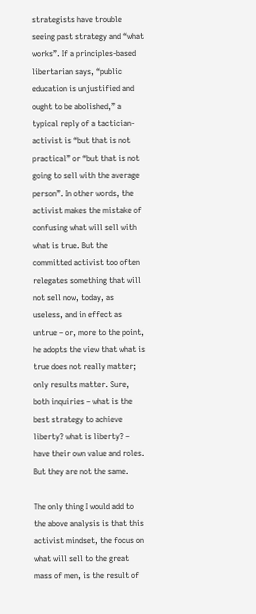strategists have trouble seeing past strategy and “what works”. If a principles-based libertarian says, “public education is unjustified and ought to be abolished,” a typical reply of a tactician-activist is “but that is not practical” or “but that is not going to sell with the average person”. In other words, the activist makes the mistake of confusing what will sell with what is true. But the committed activist too often relegates something that will not sell now, today, as useless, and in effect as untrue – or, more to the point, he adopts the view that what is true does not really matter; only results matter. Sure, both inquiries – what is the best strategy to achieve liberty? what is liberty? – have their own value and roles. But they are not the same.

The only thing I would add to the above analysis is that this activist mindset, the focus on what will sell to the great mass of men, is the result of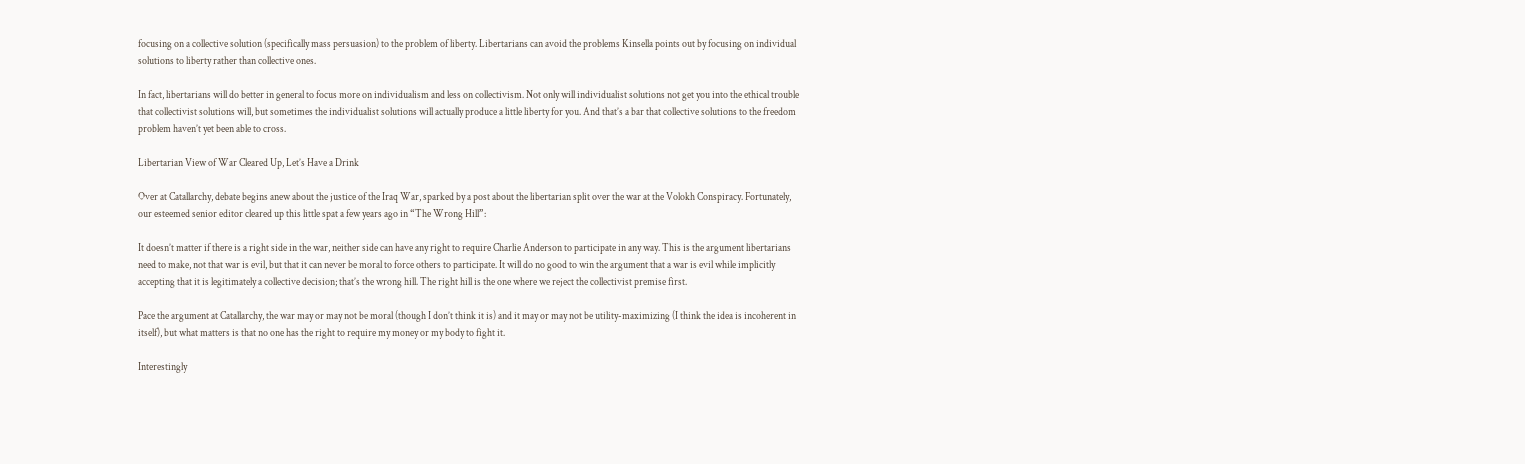focusing on a collective solution (specifically mass persuasion) to the problem of liberty. Libertarians can avoid the problems Kinsella points out by focusing on individual solutions to liberty rather than collective ones.

In fact, libertarians will do better in general to focus more on individualism and less on collectivism. Not only will individualist solutions not get you into the ethical trouble that collectivist solutions will, but sometimes the individualist solutions will actually produce a little liberty for you. And that’s a bar that collective solutions to the freedom problem haven’t yet been able to cross.

Libertarian View of War Cleared Up, Let’s Have a Drink

Over at Catallarchy, debate begins anew about the justice of the Iraq War, sparked by a post about the libertarian split over the war at the Volokh Conspiracy. Fortunately, our esteemed senior editor cleared up this little spat a few years ago in “The Wrong Hill”:

It doesn’t matter if there is a right side in the war, neither side can have any right to require Charlie Anderson to participate in any way. This is the argument libertarians need to make, not that war is evil, but that it can never be moral to force others to participate. It will do no good to win the argument that a war is evil while implicitly accepting that it is legitimately a collective decision; that’s the wrong hill. The right hill is the one where we reject the collectivist premise first.

Pace the argument at Catallarchy, the war may or may not be moral (though I don’t think it is) and it may or may not be utility-maximizing (I think the idea is incoherent in itself), but what matters is that no one has the right to require my money or my body to fight it.

Interestingly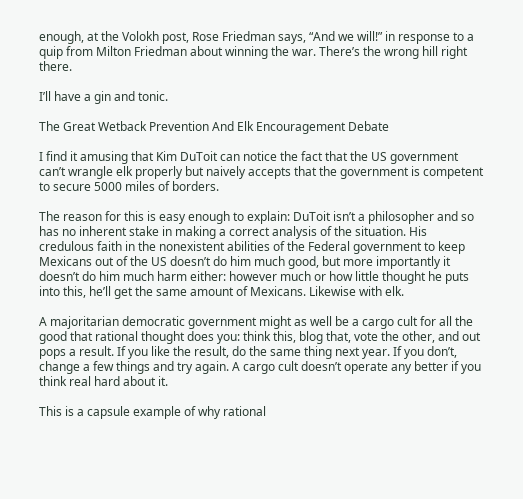enough, at the Volokh post, Rose Friedman says, “And we will!” in response to a quip from Milton Friedman about winning the war. There’s the wrong hill right there.

I’ll have a gin and tonic.

The Great Wetback Prevention And Elk Encouragement Debate

I find it amusing that Kim DuToit can notice the fact that the US government can’t wrangle elk properly but naively accepts that the government is competent to secure 5000 miles of borders.

The reason for this is easy enough to explain: DuToit isn’t a philosopher and so has no inherent stake in making a correct analysis of the situation. His credulous faith in the nonexistent abilities of the Federal government to keep Mexicans out of the US doesn’t do him much good, but more importantly it doesn’t do him much harm either: however much or how little thought he puts into this, he’ll get the same amount of Mexicans. Likewise with elk.

A majoritarian democratic government might as well be a cargo cult for all the good that rational thought does you: think this, blog that, vote the other, and out pops a result. If you like the result, do the same thing next year. If you don’t, change a few things and try again. A cargo cult doesn’t operate any better if you think real hard about it.

This is a capsule example of why rational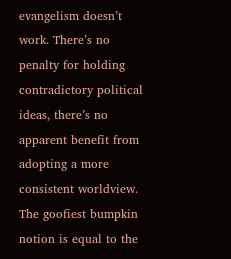evangelism doesn’t work. There’s no penalty for holding contradictory political ideas, there’s no apparent benefit from adopting a more consistent worldview. The goofiest bumpkin notion is equal to the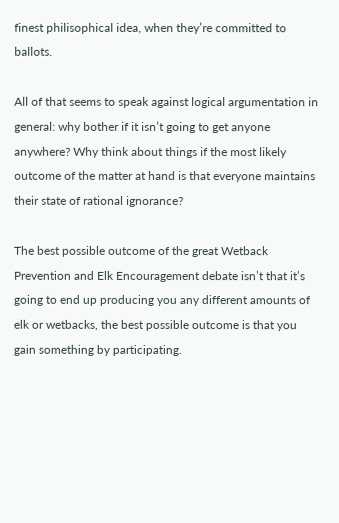finest philisophical idea, when they’re committed to ballots.

All of that seems to speak against logical argumentation in general: why bother if it isn’t going to get anyone anywhere? Why think about things if the most likely outcome of the matter at hand is that everyone maintains their state of rational ignorance?

The best possible outcome of the great Wetback Prevention and Elk Encouragement debate isn’t that it’s going to end up producing you any different amounts of elk or wetbacks, the best possible outcome is that you gain something by participating.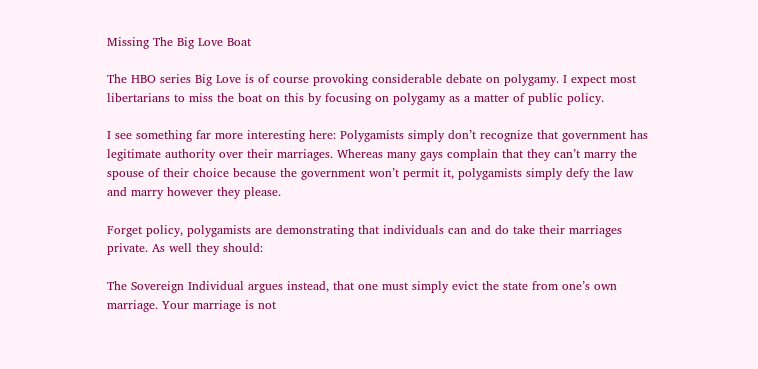Missing The Big Love Boat

The HBO series Big Love is of course provoking considerable debate on polygamy. I expect most libertarians to miss the boat on this by focusing on polygamy as a matter of public policy.

I see something far more interesting here: Polygamists simply don’t recognize that government has legitimate authority over their marriages. Whereas many gays complain that they can’t marry the spouse of their choice because the government won’t permit it, polygamists simply defy the law and marry however they please.

Forget policy, polygamists are demonstrating that individuals can and do take their marriages private. As well they should:

The Sovereign Individual argues instead, that one must simply evict the state from one’s own marriage. Your marriage is not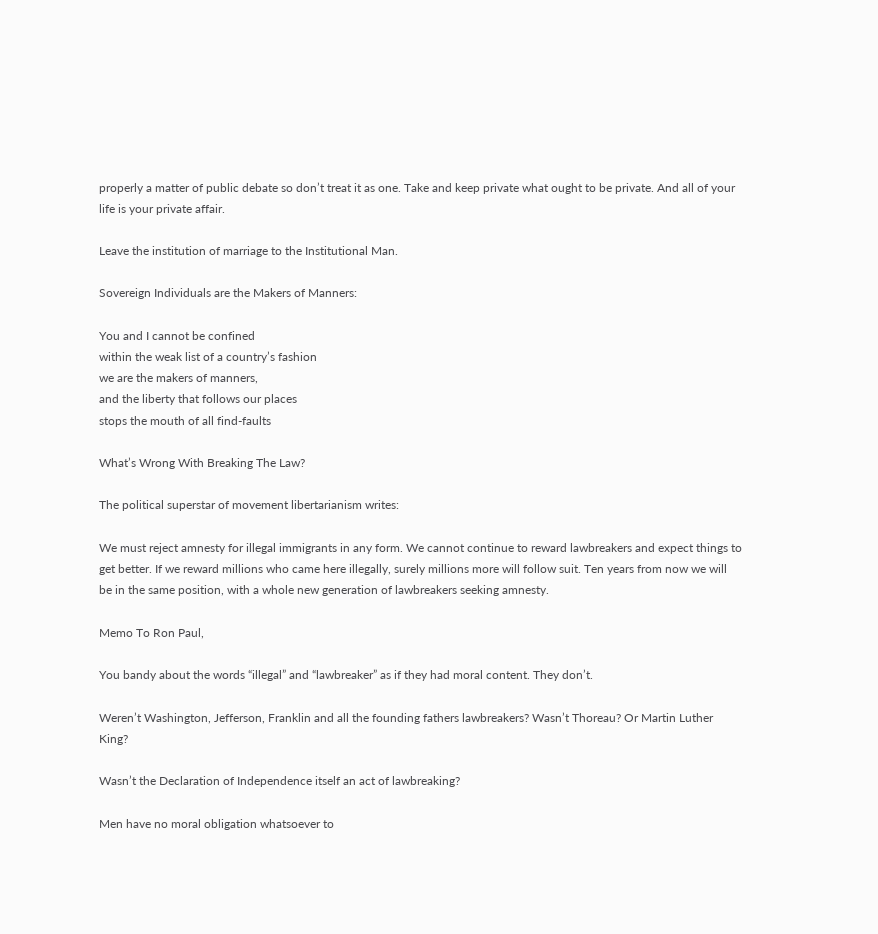properly a matter of public debate so don’t treat it as one. Take and keep private what ought to be private. And all of your life is your private affair.

Leave the institution of marriage to the Institutional Man.

Sovereign Individuals are the Makers of Manners:

You and I cannot be confined
within the weak list of a country’s fashion
we are the makers of manners,
and the liberty that follows our places
stops the mouth of all find-faults

What’s Wrong With Breaking The Law?

The political superstar of movement libertarianism writes:

We must reject amnesty for illegal immigrants in any form. We cannot continue to reward lawbreakers and expect things to get better. If we reward millions who came here illegally, surely millions more will follow suit. Ten years from now we will be in the same position, with a whole new generation of lawbreakers seeking amnesty.

Memo To Ron Paul,

You bandy about the words “illegal” and “lawbreaker” as if they had moral content. They don’t.

Weren’t Washington, Jefferson, Franklin and all the founding fathers lawbreakers? Wasn’t Thoreau? Or Martin Luther King?

Wasn’t the Declaration of Independence itself an act of lawbreaking?

Men have no moral obligation whatsoever to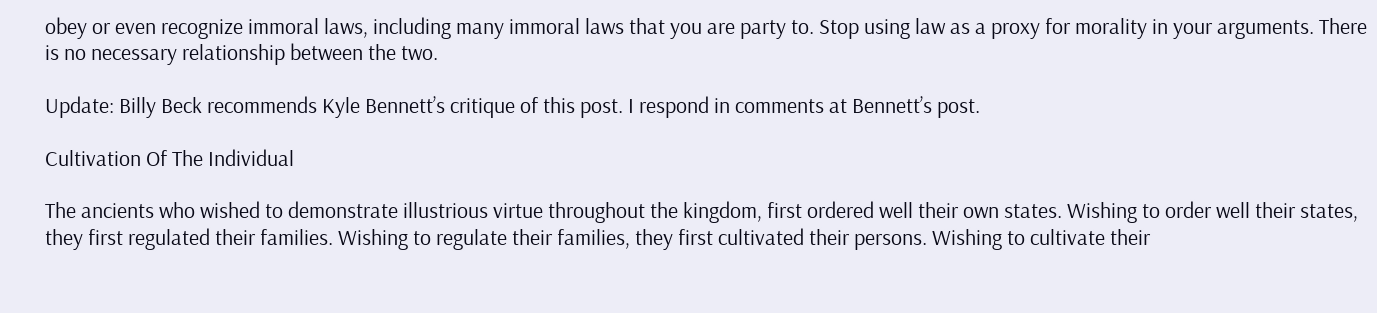obey or even recognize immoral laws, including many immoral laws that you are party to. Stop using law as a proxy for morality in your arguments. There is no necessary relationship between the two.

Update: Billy Beck recommends Kyle Bennett’s critique of this post. I respond in comments at Bennett’s post.

Cultivation Of The Individual

The ancients who wished to demonstrate illustrious virtue throughout the kingdom, first ordered well their own states. Wishing to order well their states, they first regulated their families. Wishing to regulate their families, they first cultivated their persons. Wishing to cultivate their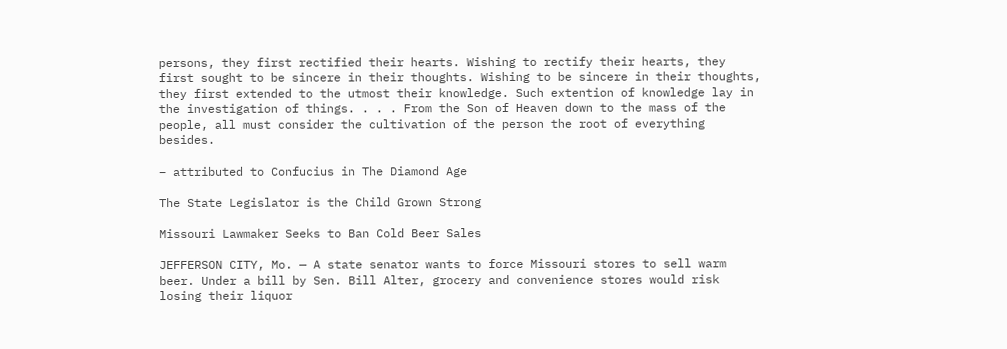persons, they first rectified their hearts. Wishing to rectify their hearts, they first sought to be sincere in their thoughts. Wishing to be sincere in their thoughts, they first extended to the utmost their knowledge. Such extention of knowledge lay in the investigation of things. . . . From the Son of Heaven down to the mass of the people, all must consider the cultivation of the person the root of everything besides.

– attributed to Confucius in The Diamond Age

The State Legislator is the Child Grown Strong

Missouri Lawmaker Seeks to Ban Cold Beer Sales

JEFFERSON CITY, Mo. — A state senator wants to force Missouri stores to sell warm beer. Under a bill by Sen. Bill Alter, grocery and convenience stores would risk losing their liquor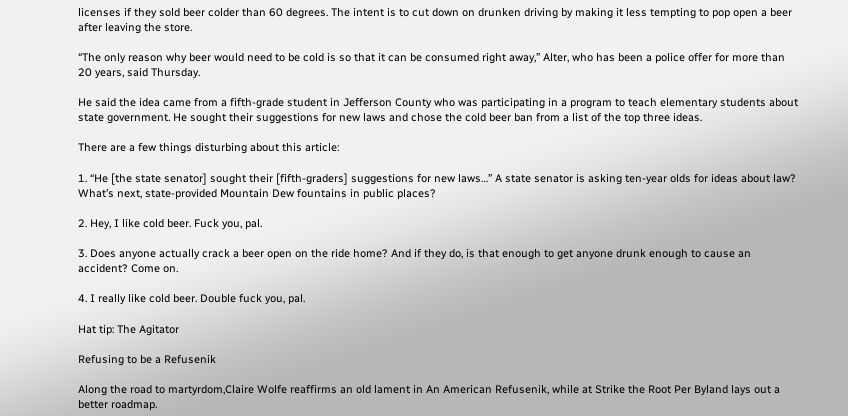licenses if they sold beer colder than 60 degrees. The intent is to cut down on drunken driving by making it less tempting to pop open a beer after leaving the store.

“The only reason why beer would need to be cold is so that it can be consumed right away,” Alter, who has been a police offer for more than 20 years, said Thursday.

He said the idea came from a fifth-grade student in Jefferson County who was participating in a program to teach elementary students about state government. He sought their suggestions for new laws and chose the cold beer ban from a list of the top three ideas.

There are a few things disturbing about this article:

1. “He [the state senator] sought their [fifth-graders] suggestions for new laws…” A state senator is asking ten-year olds for ideas about law? What’s next, state-provided Mountain Dew fountains in public places?

2. Hey, I like cold beer. Fuck you, pal.

3. Does anyone actually crack a beer open on the ride home? And if they do, is that enough to get anyone drunk enough to cause an accident? Come on.

4. I really like cold beer. Double fuck you, pal.

Hat tip: The Agitator

Refusing to be a Refusenik

Along the road to martyrdom,Claire Wolfe reaffirms an old lament in An American Refusenik, while at Strike the Root Per Byland lays out a better roadmap.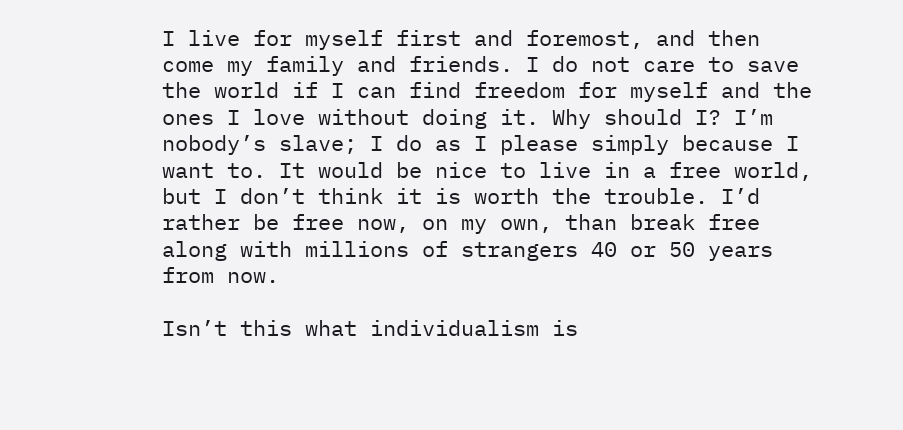I live for myself first and foremost, and then come my family and friends. I do not care to save the world if I can find freedom for myself and the ones I love without doing it. Why should I? I’m nobody’s slave; I do as I please simply because I want to. It would be nice to live in a free world, but I don’t think it is worth the trouble. I’d rather be free now, on my own, than break free along with millions of strangers 40 or 50 years from now.

Isn’t this what individualism is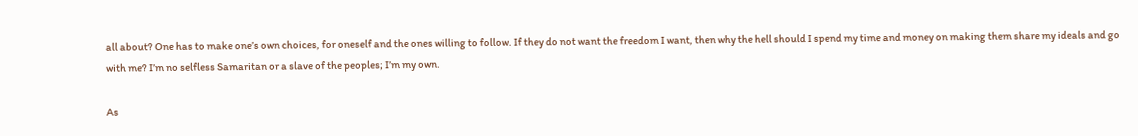all about? One has to make one’s own choices, for oneself and the ones willing to follow. If they do not want the freedom I want, then why the hell should I spend my time and money on making them share my ideals and go with me? I’m no selfless Samaritan or a slave of the peoples; I’m my own.

As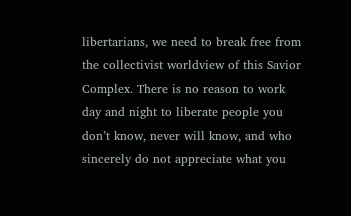libertarians, we need to break free from the collectivist worldview of this Savior Complex. There is no reason to work day and night to liberate people you don’t know, never will know, and who sincerely do not appreciate what you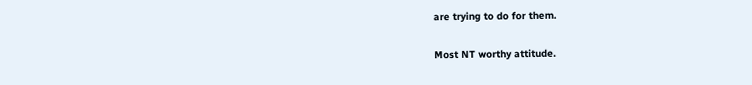are trying to do for them.

Most NT worthy attitude.